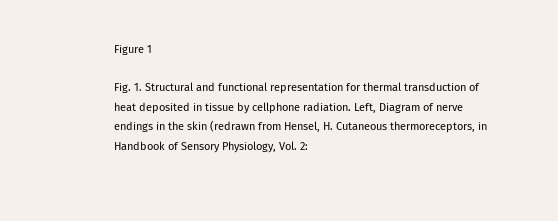Figure 1

Fig. 1. Structural and functional representation for thermal transduction of heat deposited in tissue by cellphone radiation. Left, Diagram of nerve endings in the skin (redrawn from Hensel, H. Cutaneous thermoreceptors, in Handbook of Sensory Physiology, Vol. 2: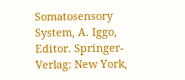Somatosensory System, A. Iggo, Editor. Springer-Verlag: New York,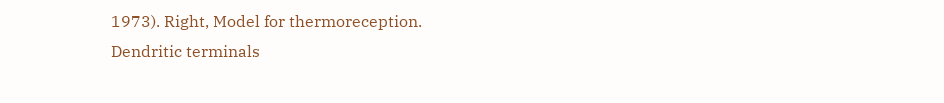1973). Right, Model for thermoreception. Dendritic terminals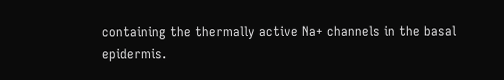containing the thermally active Na+ channels in the basal epidermis.